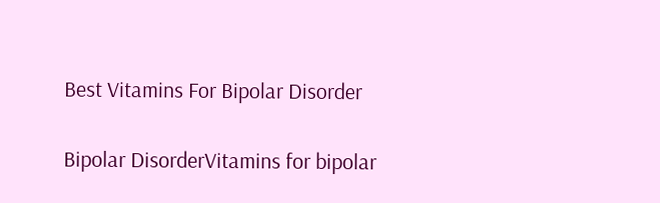Best Vitamins For Bipolar Disorder

Bipolar DisorderVitamins for bipolar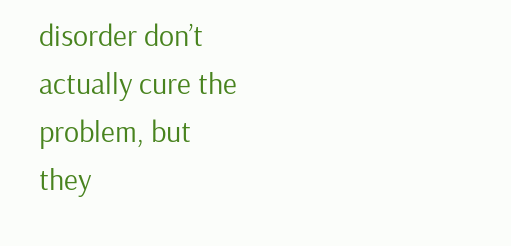disorder don’t actually cure the problem, but they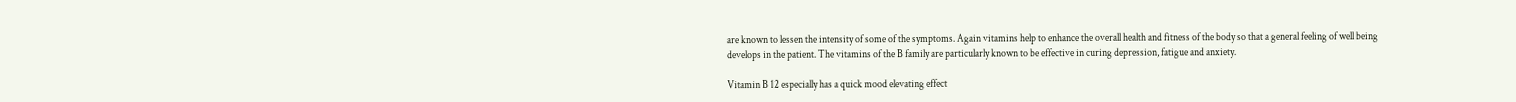are known to lessen the intensity of some of the symptoms. Again vitamins help to enhance the overall health and fitness of the body so that a general feeling of well being develops in the patient. The vitamins of the B family are particularly known to be effective in curing depression, fatigue and anxiety.

Vitamin B 12 especially has a quick mood elevating effect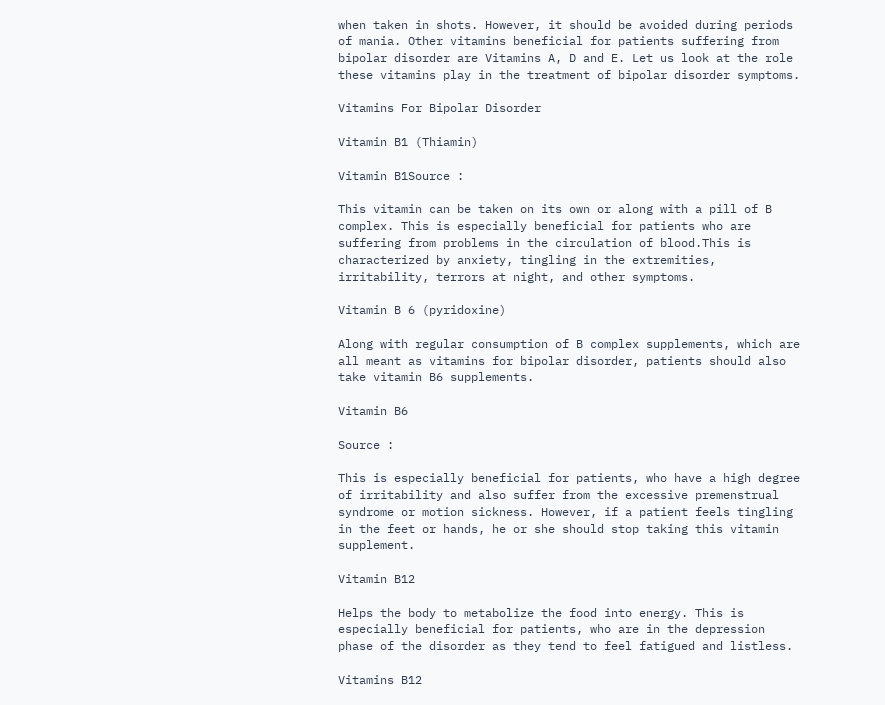when taken in shots. However, it should be avoided during periods of mania. Other vitamins beneficial for patients suffering from bipolar disorder are Vitamins A, D and E. Let us look at the role these vitamins play in the treatment of bipolar disorder symptoms.

Vitamins For Bipolar Disorder

Vitamin B1 (Thiamin)

Vitamin B1Source :

This vitamin can be taken on its own or along with a pill of B complex. This is especially beneficial for patients who are suffering from problems in the circulation of blood.This is characterized by anxiety, tingling in the extremities, irritability, terrors at night, and other symptoms.

Vitamin B 6 (pyridoxine)

Along with regular consumption of B complex supplements, which are all meant as vitamins for bipolar disorder, patients should also take vitamin B6 supplements.

Vitamin B6

Source :

This is especially beneficial for patients, who have a high degree of irritability and also suffer from the excessive premenstrual syndrome or motion sickness. However, if a patient feels tingling in the feet or hands, he or she should stop taking this vitamin supplement.

Vitamin B12

Helps the body to metabolize the food into energy. This is especially beneficial for patients, who are in the depression phase of the disorder as they tend to feel fatigued and listless.

Vitamins B12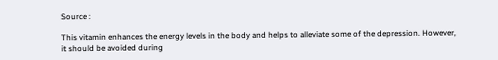Source :

This vitamin enhances the energy levels in the body and helps to alleviate some of the depression. However, it should be avoided during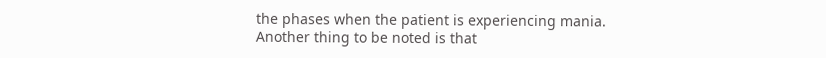the phases when the patient is experiencing mania. Another thing to be noted is that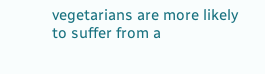vegetarians are more likely to suffer from a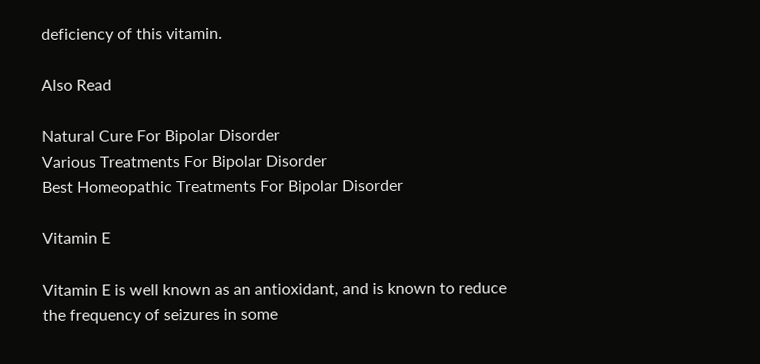deficiency of this vitamin.

Also Read

Natural Cure For Bipolar Disorder
Various Treatments For Bipolar Disorder
Best Homeopathic Treatments For Bipolar Disorder

Vitamin E

Vitamin E is well known as an antioxidant, and is known to reduce the frequency of seizures in some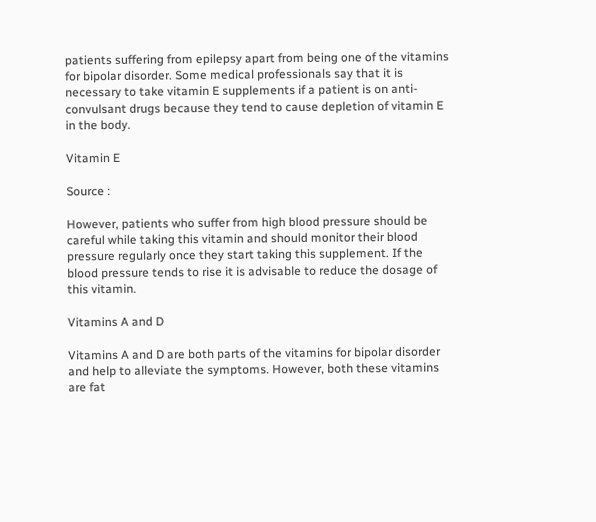patients suffering from epilepsy apart from being one of the vitamins for bipolar disorder. Some medical professionals say that it is necessary to take vitamin E supplements if a patient is on anti-convulsant drugs because they tend to cause depletion of vitamin E in the body.

Vitamin E

Source :

However, patients who suffer from high blood pressure should be careful while taking this vitamin and should monitor their blood pressure regularly once they start taking this supplement. If the blood pressure tends to rise it is advisable to reduce the dosage of this vitamin.

Vitamins A and D

Vitamins A and D are both parts of the vitamins for bipolar disorder and help to alleviate the symptoms. However, both these vitamins are fat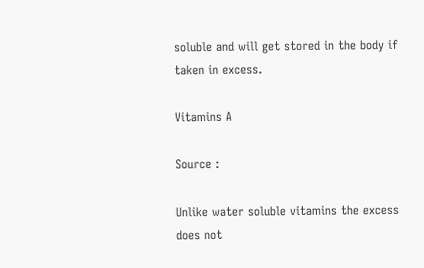soluble and will get stored in the body if taken in excess.

Vitamins A

Source :

Unlike water soluble vitamins the excess does not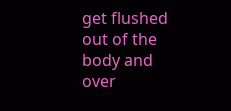get flushed out of the body and over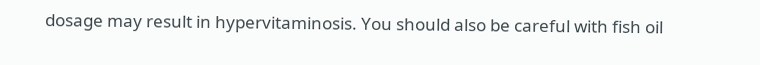dosage may result in hypervitaminosis. You should also be careful with fish oil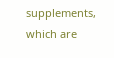supplements, which are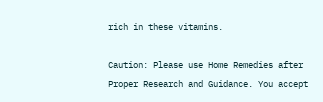rich in these vitamins.

Caution: Please use Home Remedies after Proper Research and Guidance. You accept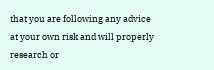that you are following any advice at your own risk and will properly research or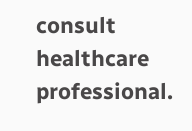consult healthcare professional.